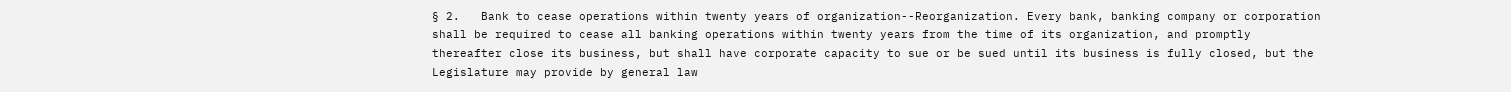§ 2.   Bank to cease operations within twenty years of organization--Reorganization. Every bank, banking company or corporation shall be required to cease all banking operations within twenty years from the time of its organization, and promptly thereafter close its business, but shall have corporate capacity to sue or be sued until its business is fully closed, but the Legislature may provide by general law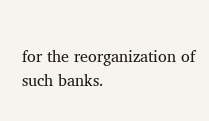for the reorganization of such banks.